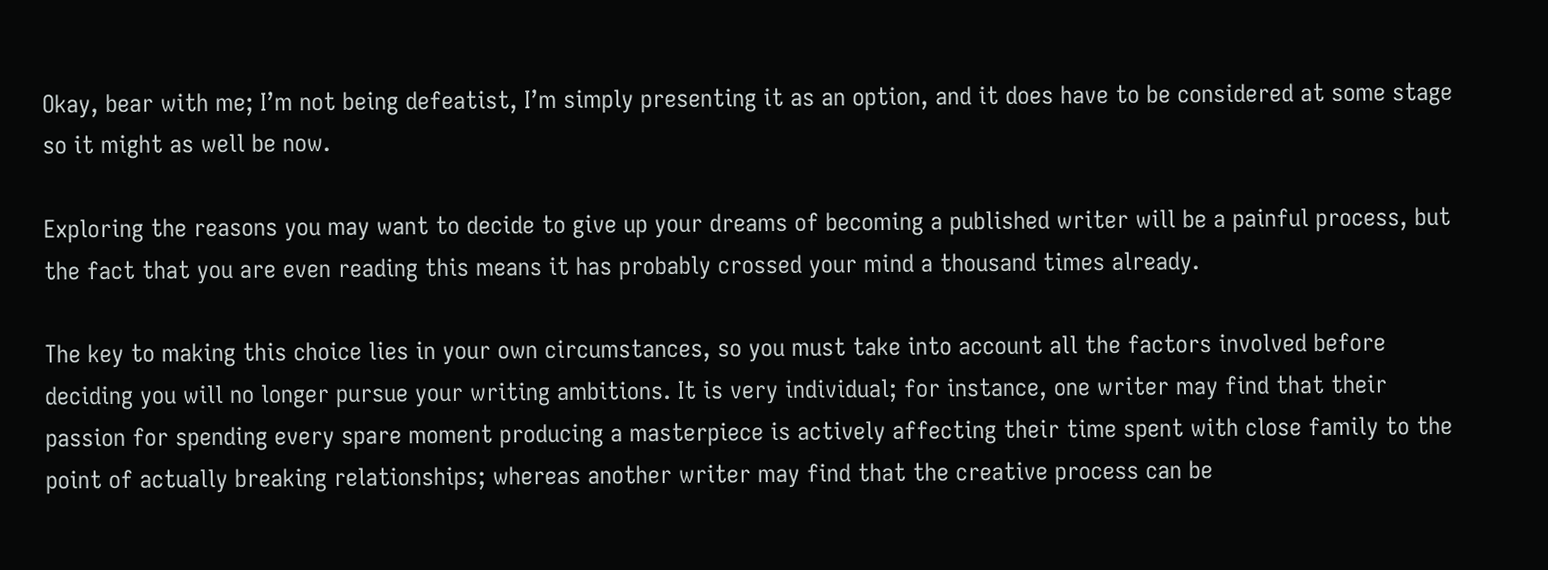Okay, bear with me; I’m not being defeatist, I’m simply presenting it as an option, and it does have to be considered at some stage so it might as well be now.

Exploring the reasons you may want to decide to give up your dreams of becoming a published writer will be a painful process, but the fact that you are even reading this means it has probably crossed your mind a thousand times already.

The key to making this choice lies in your own circumstances, so you must take into account all the factors involved before deciding you will no longer pursue your writing ambitions. It is very individual; for instance, one writer may find that their passion for spending every spare moment producing a masterpiece is actively affecting their time spent with close family to the point of actually breaking relationships; whereas another writer may find that the creative process can be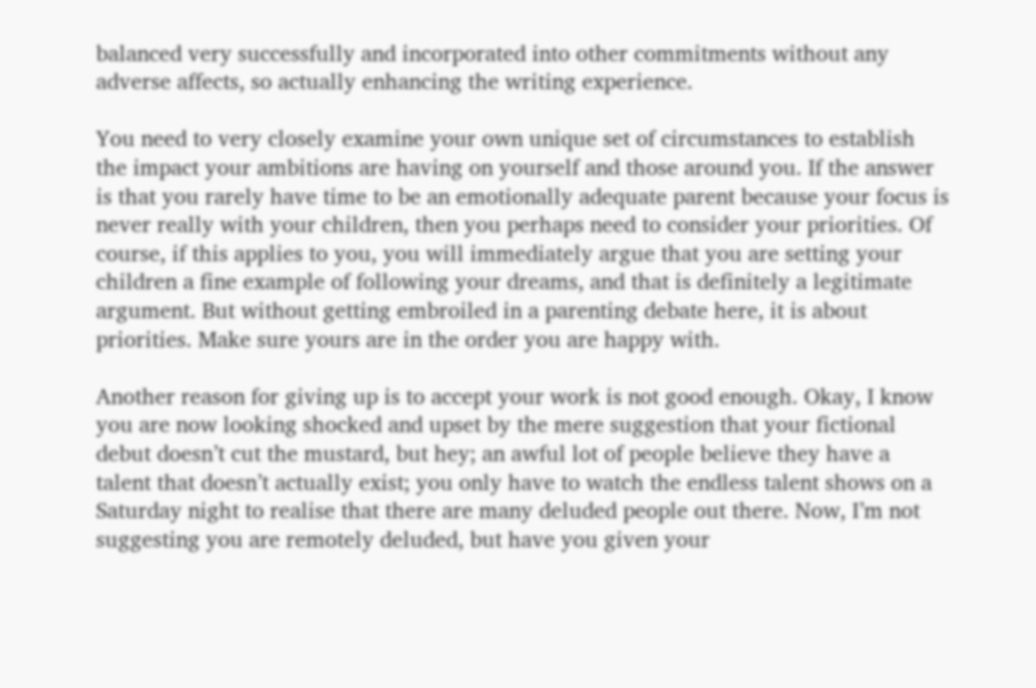balanced very successfully and incorporated into other commitments without any adverse affects, so actually enhancing the writing experience.

You need to very closely examine your own unique set of circumstances to establish the impact your ambitions are having on yourself and those around you. If the answer is that you rarely have time to be an emotionally adequate parent because your focus is never really with your children, then you perhaps need to consider your priorities. Of course, if this applies to you, you will immediately argue that you are setting your children a fine example of following your dreams, and that is definitely a legitimate argument. But without getting embroiled in a parenting debate here, it is about priorities. Make sure yours are in the order you are happy with.

Another reason for giving up is to accept your work is not good enough. Okay, I know you are now looking shocked and upset by the mere suggestion that your fictional debut doesn’t cut the mustard, but hey; an awful lot of people believe they have a talent that doesn’t actually exist; you only have to watch the endless talent shows on a Saturday night to realise that there are many deluded people out there. Now, I’m not suggesting you are remotely deluded, but have you given your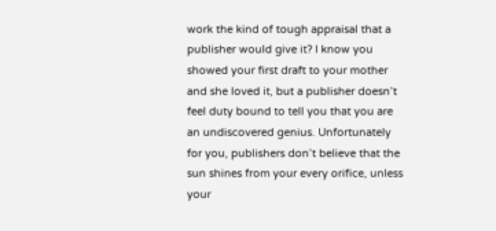work the kind of tough appraisal that a publisher would give it? I know you showed your first draft to your mother and she loved it, but a publisher doesn’t feel duty bound to tell you that you are an undiscovered genius. Unfortunately for you, publishers don’t believe that the sun shines from your every orifice, unless your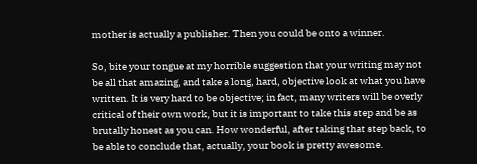mother is actually a publisher. Then you could be onto a winner.

So, bite your tongue at my horrible suggestion that your writing may not be all that amazing, and take a long, hard, objective look at what you have written. It is very hard to be objective; in fact, many writers will be overly critical of their own work, but it is important to take this step and be as brutally honest as you can. How wonderful, after taking that step back, to be able to conclude that, actually, your book is pretty awesome.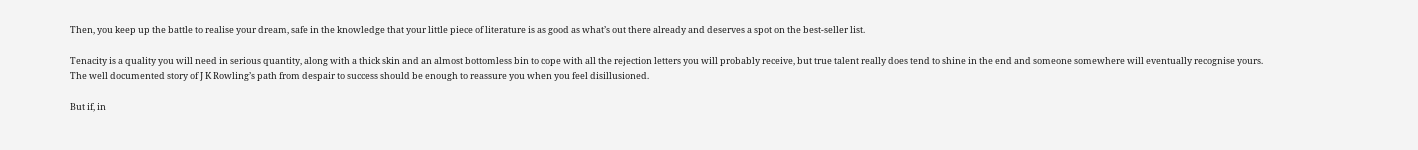Then, you keep up the battle to realise your dream, safe in the knowledge that your little piece of literature is as good as what’s out there already and deserves a spot on the best-seller list.

Tenacity is a quality you will need in serious quantity, along with a thick skin and an almost bottomless bin to cope with all the rejection letters you will probably receive, but true talent really does tend to shine in the end and someone somewhere will eventually recognise yours. The well documented story of J K Rowling’s path from despair to success should be enough to reassure you when you feel disillusioned.

But if, in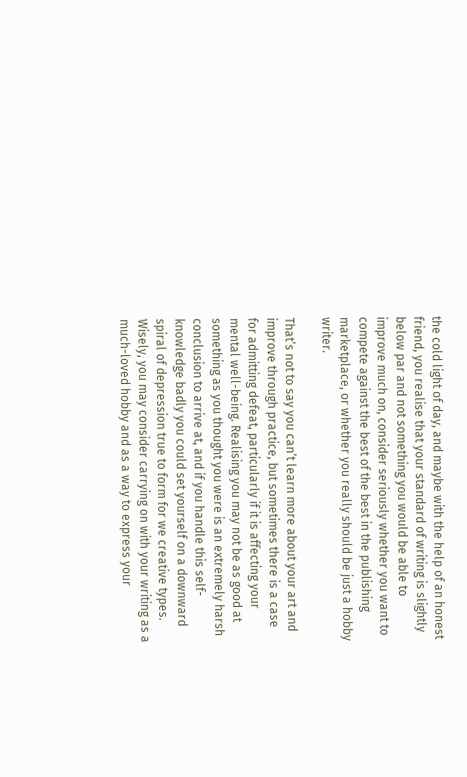the cold light of day, and maybe with the help of an honest friend, you realise that your standard of writing is slightly below par and not something you would be able to improve much on, consider seriously whether you want to compete against the best of the best in the publishing marketplace, or whether you really should be just a hobby writer.

That’s not to say you can’t learn more about your art and improve through practice, but sometimes there is a case for admitting defeat, particularly if it is affecting your mental well-being. Realising you may not be as good at something as you thought you were is an extremely harsh conclusion to arrive at, and if you handle this self-knowledge badly you could set yourself on a downward spiral of depression true to form for we creative types. Wisely, you may consider carrying on with your writing as a much-loved hobby and as a way to express your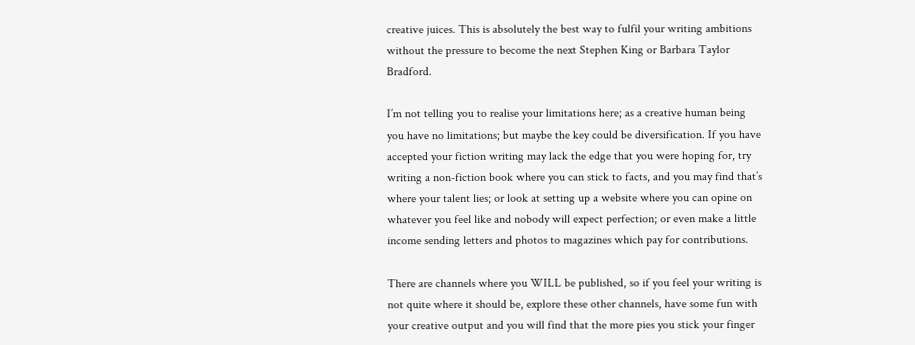creative juices. This is absolutely the best way to fulfil your writing ambitions without the pressure to become the next Stephen King or Barbara Taylor Bradford.

I’m not telling you to realise your limitations here; as a creative human being you have no limitations; but maybe the key could be diversification. If you have accepted your fiction writing may lack the edge that you were hoping for, try writing a non-fiction book where you can stick to facts, and you may find that’s where your talent lies; or look at setting up a website where you can opine on whatever you feel like and nobody will expect perfection; or even make a little income sending letters and photos to magazines which pay for contributions.

There are channels where you WILL be published, so if you feel your writing is not quite where it should be, explore these other channels, have some fun with your creative output and you will find that the more pies you stick your finger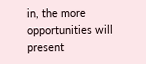in, the more opportunities will present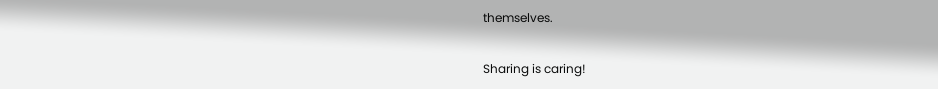themselves.

Sharing is caring!